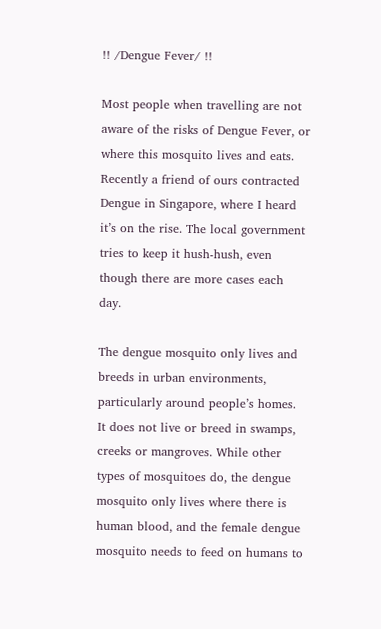!! /Dengue Fever/ !!

Most people when travelling are not aware of the risks of Dengue Fever, or where this mosquito lives and eats. Recently a friend of ours contracted Dengue in Singapore, where I heard it’s on the rise. The local government tries to keep it hush-hush, even though there are more cases each day.

The dengue mosquito only lives and breeds in urban environments, particularly around people’s homes. It does not live or breed in swamps, creeks or mangroves. While other types of mosquitoes do, the dengue mosquito only lives where there is human blood, and the female dengue mosquito needs to feed on humans to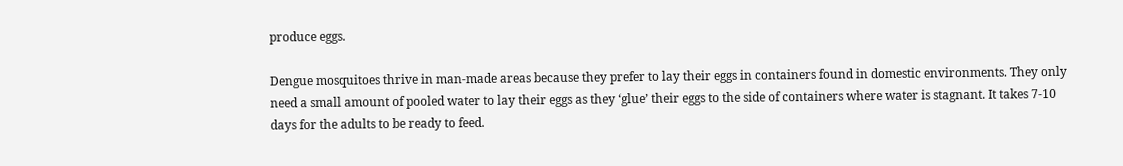produce eggs.

Dengue mosquitoes thrive in man-made areas because they prefer to lay their eggs in containers found in domestic environments. They only need a small amount of pooled water to lay their eggs as they ‘glue’ their eggs to the side of containers where water is stagnant. It takes 7-10 days for the adults to be ready to feed.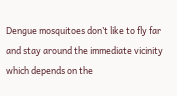Dengue mosquitoes don’t like to fly far and stay around the immediate vicinity which depends on the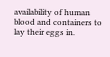availability of human blood and containers to lay their eggs in.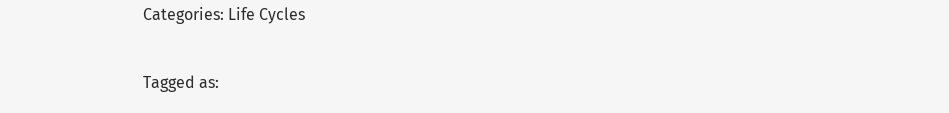Categories: Life Cycles

Tagged as: